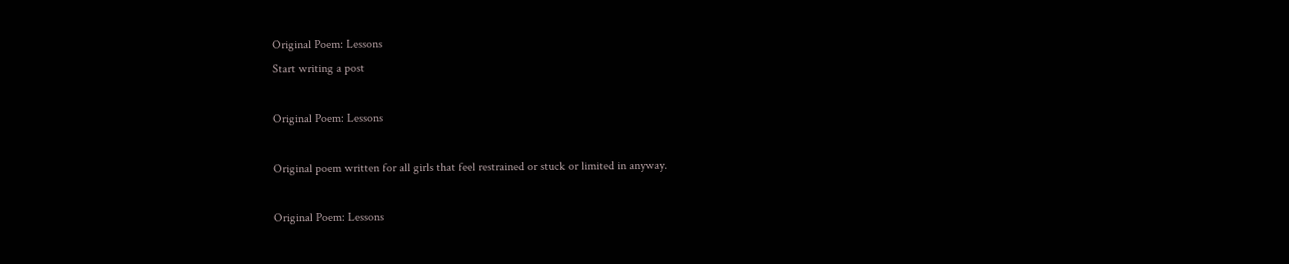Original Poem: Lessons
Start writing a post

Original Poem: Lessons

Original poem written for all girls that feel restrained or stuck or limited in anyway.

Original Poem: Lessons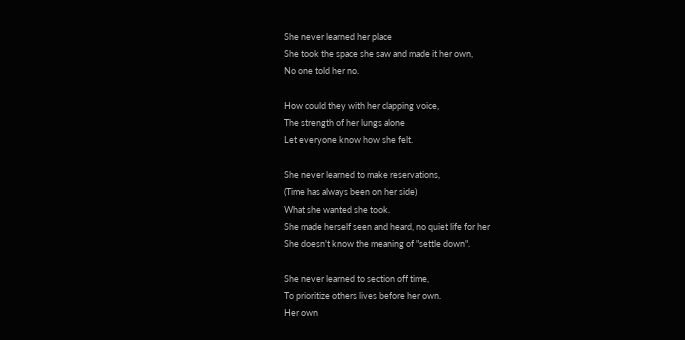She never learned her place
She took the space she saw and made it her own,
No one told her no.

How could they with her clapping voice,
The strength of her lungs alone
Let everyone know how she felt.

She never learned to make reservations,
(Time has always been on her side)
What she wanted she took.
She made herself seen and heard, no quiet life for her
She doesn't know the meaning of "settle down".

She never learned to section off time,
To prioritize others lives before her own.
Her own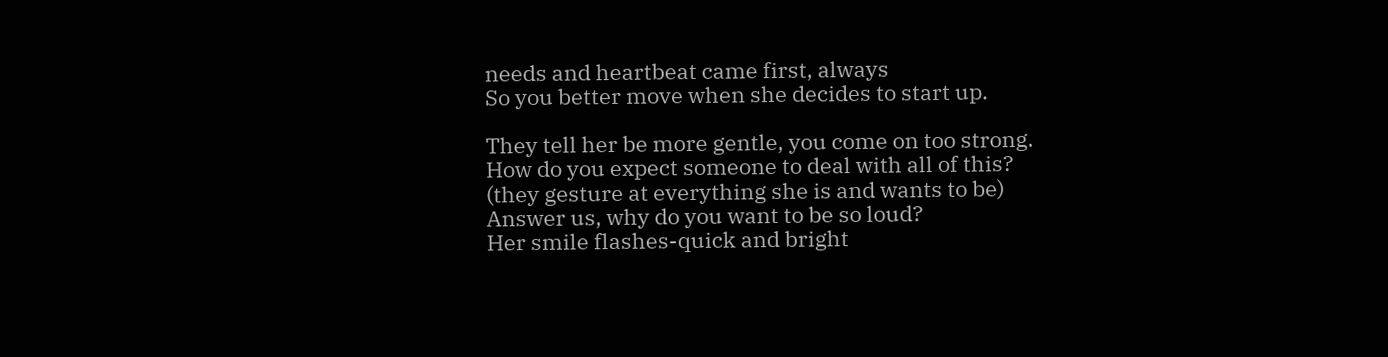needs and heartbeat came first, always
So you better move when she decides to start up.

They tell her be more gentle, you come on too strong.
How do you expect someone to deal with all of this?
(they gesture at everything she is and wants to be)
Answer us, why do you want to be so loud?
Her smile flashes-quick and bright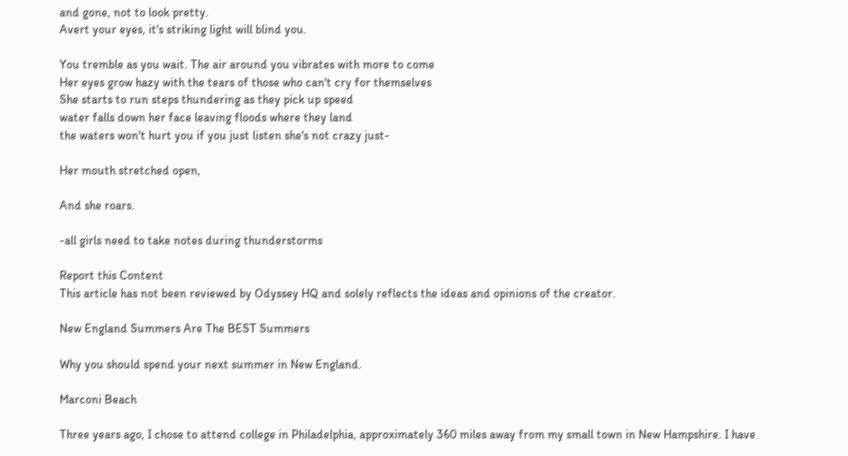and gone, not to look pretty.
Avert your eyes, it's striking light will blind you.

You tremble as you wait. The air around you vibrates with more to come
Her eyes grow hazy with the tears of those who can't cry for themselves
She starts to run steps thundering as they pick up speed
water falls down her face leaving floods where they land
the waters won't hurt you if you just listen she's not crazy just-

Her mouth stretched open,

And she roars.

-all girls need to take notes during thunderstorms

Report this Content
This article has not been reviewed by Odyssey HQ and solely reflects the ideas and opinions of the creator.

New England Summers Are The BEST Summers

Why you should spend your next summer in New England.

Marconi Beach

Three years ago, I chose to attend college in Philadelphia, approximately 360 miles away from my small town in New Hampshire. I have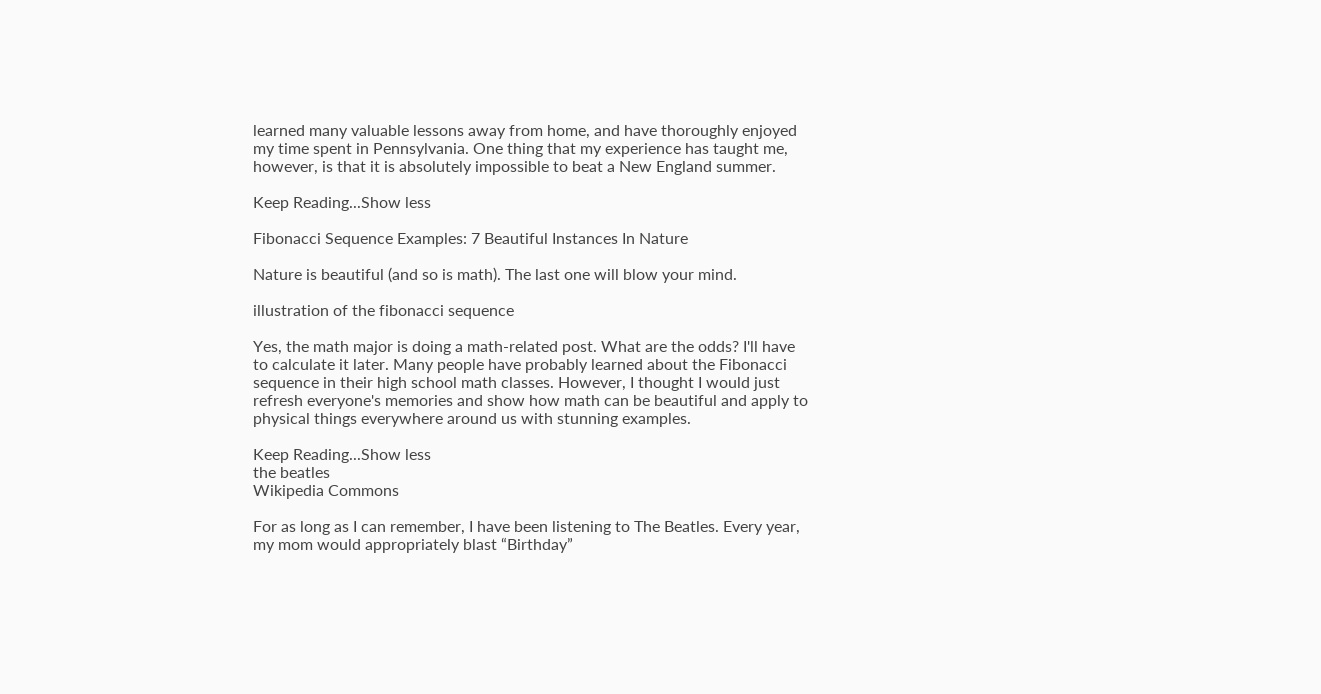learned many valuable lessons away from home, and have thoroughly enjoyed my time spent in Pennsylvania. One thing that my experience has taught me, however, is that it is absolutely impossible to beat a New England summer.

Keep Reading...Show less

Fibonacci Sequence Examples: 7 Beautiful Instances In Nature

Nature is beautiful (and so is math). The last one will blow your mind.

illustration of the fibonacci sequence

Yes, the math major is doing a math-related post. What are the odds? I'll have to calculate it later. Many people have probably learned about the Fibonacci sequence in their high school math classes. However, I thought I would just refresh everyone's memories and show how math can be beautiful and apply to physical things everywhere around us with stunning examples.

Keep Reading...Show less
the beatles
Wikipedia Commons

For as long as I can remember, I have been listening to The Beatles. Every year, my mom would appropriately blast “Birthday”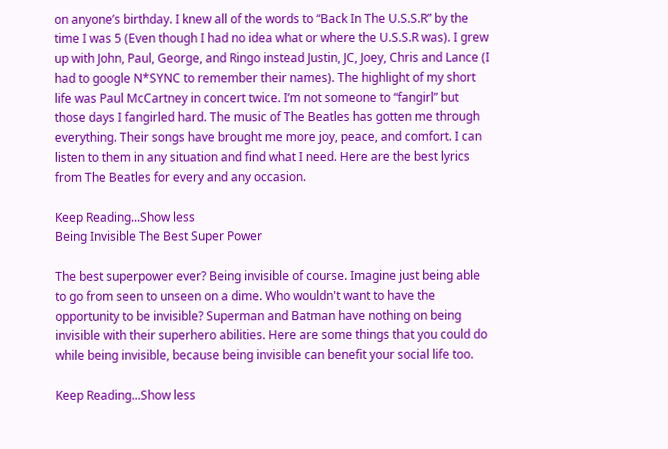on anyone’s birthday. I knew all of the words to “Back In The U.S.S.R” by the time I was 5 (Even though I had no idea what or where the U.S.S.R was). I grew up with John, Paul, George, and Ringo instead Justin, JC, Joey, Chris and Lance (I had to google N*SYNC to remember their names). The highlight of my short life was Paul McCartney in concert twice. I’m not someone to “fangirl” but those days I fangirled hard. The music of The Beatles has gotten me through everything. Their songs have brought me more joy, peace, and comfort. I can listen to them in any situation and find what I need. Here are the best lyrics from The Beatles for every and any occasion.

Keep Reading...Show less
Being Invisible The Best Super Power

The best superpower ever? Being invisible of course. Imagine just being able to go from seen to unseen on a dime. Who wouldn't want to have the opportunity to be invisible? Superman and Batman have nothing on being invisible with their superhero abilities. Here are some things that you could do while being invisible, because being invisible can benefit your social life too.

Keep Reading...Show less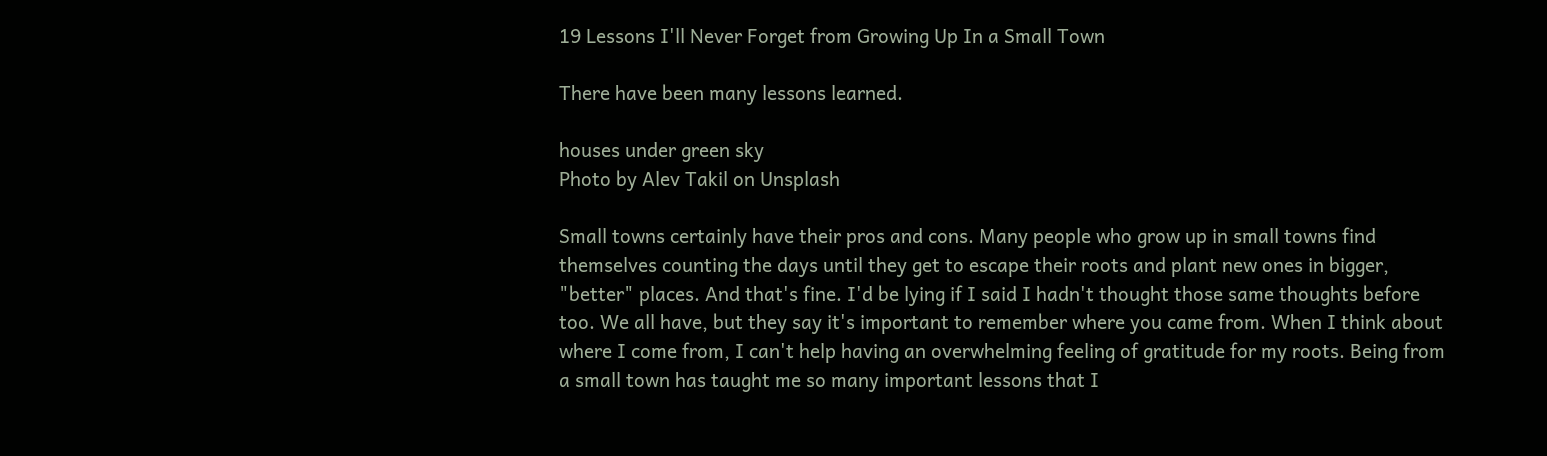19 Lessons I'll Never Forget from Growing Up In a Small Town

There have been many lessons learned.

houses under green sky
Photo by Alev Takil on Unsplash

Small towns certainly have their pros and cons. Many people who grow up in small towns find themselves counting the days until they get to escape their roots and plant new ones in bigger, "better" places. And that's fine. I'd be lying if I said I hadn't thought those same thoughts before too. We all have, but they say it's important to remember where you came from. When I think about where I come from, I can't help having an overwhelming feeling of gratitude for my roots. Being from a small town has taught me so many important lessons that I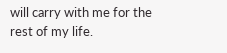will carry with me for the rest of my life.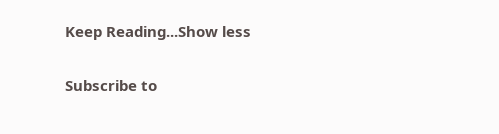Keep Reading...Show less

Subscribe to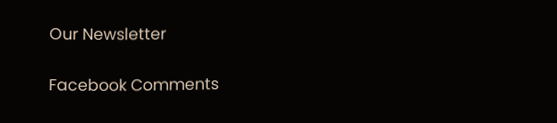Our Newsletter

Facebook Comments